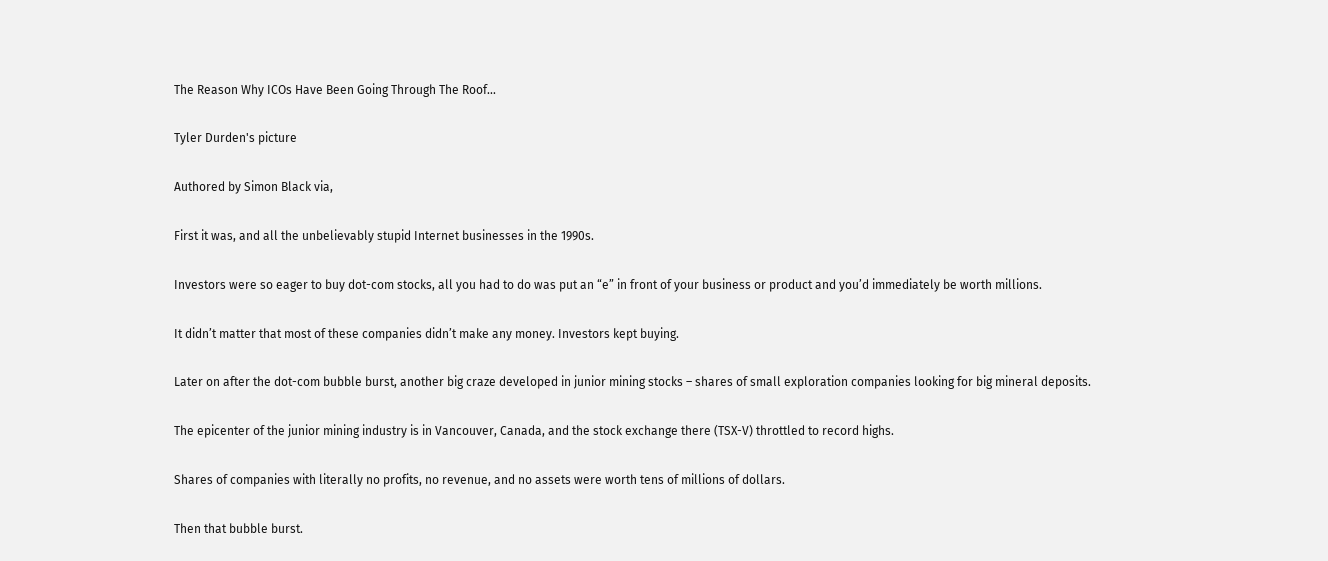The Reason Why ICOs Have Been Going Through The Roof...

Tyler Durden's picture

Authored by Simon Black via,

First it was, and all the unbelievably stupid Internet businesses in the 1990s.

Investors were so eager to buy dot-com stocks, all you had to do was put an “e” in front of your business or product and you’d immediately be worth millions.

It didn’t matter that most of these companies didn’t make any money. Investors kept buying.

Later on after the dot-com bubble burst, another big craze developed in junior mining stocks – shares of small exploration companies looking for big mineral deposits.

The epicenter of the junior mining industry is in Vancouver, Canada, and the stock exchange there (TSX-V) throttled to record highs.

Shares of companies with literally no profits, no revenue, and no assets were worth tens of millions of dollars.

Then that bubble burst.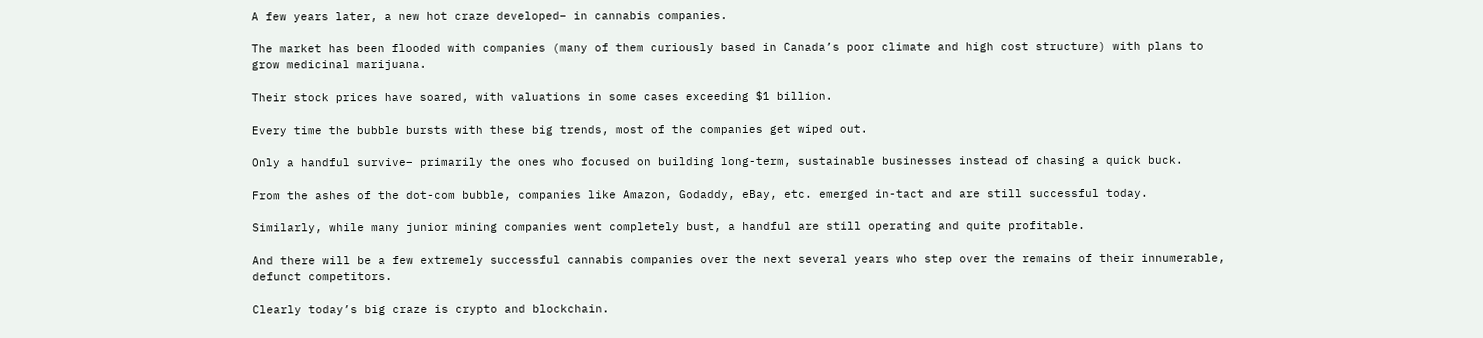A few years later, a new hot craze developed– in cannabis companies.

The market has been flooded with companies (many of them curiously based in Canada’s poor climate and high cost structure) with plans to grow medicinal marijuana.

Their stock prices have soared, with valuations in some cases exceeding $1 billion.

Every time the bubble bursts with these big trends, most of the companies get wiped out.

Only a handful survive– primarily the ones who focused on building long-term, sustainable businesses instead of chasing a quick buck.

From the ashes of the dot-com bubble, companies like Amazon, Godaddy, eBay, etc. emerged in-tact and are still successful today.

Similarly, while many junior mining companies went completely bust, a handful are still operating and quite profitable.

And there will be a few extremely successful cannabis companies over the next several years who step over the remains of their innumerable, defunct competitors.

Clearly today’s big craze is crypto and blockchain.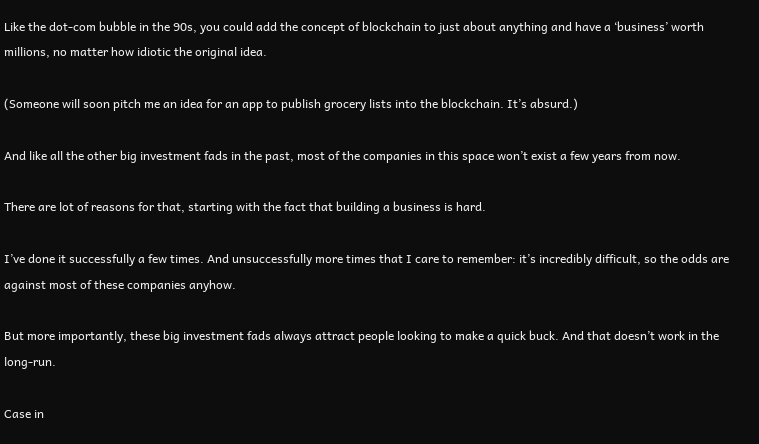Like the dot-com bubble in the 90s, you could add the concept of blockchain to just about anything and have a ‘business’ worth millions, no matter how idiotic the original idea.

(Someone will soon pitch me an idea for an app to publish grocery lists into the blockchain. It’s absurd.)

And like all the other big investment fads in the past, most of the companies in this space won’t exist a few years from now.

There are lot of reasons for that, starting with the fact that building a business is hard.

I’ve done it successfully a few times. And unsuccessfully more times that I care to remember: it’s incredibly difficult, so the odds are against most of these companies anyhow.

But more importantly, these big investment fads always attract people looking to make a quick buck. And that doesn’t work in the long-run.

Case in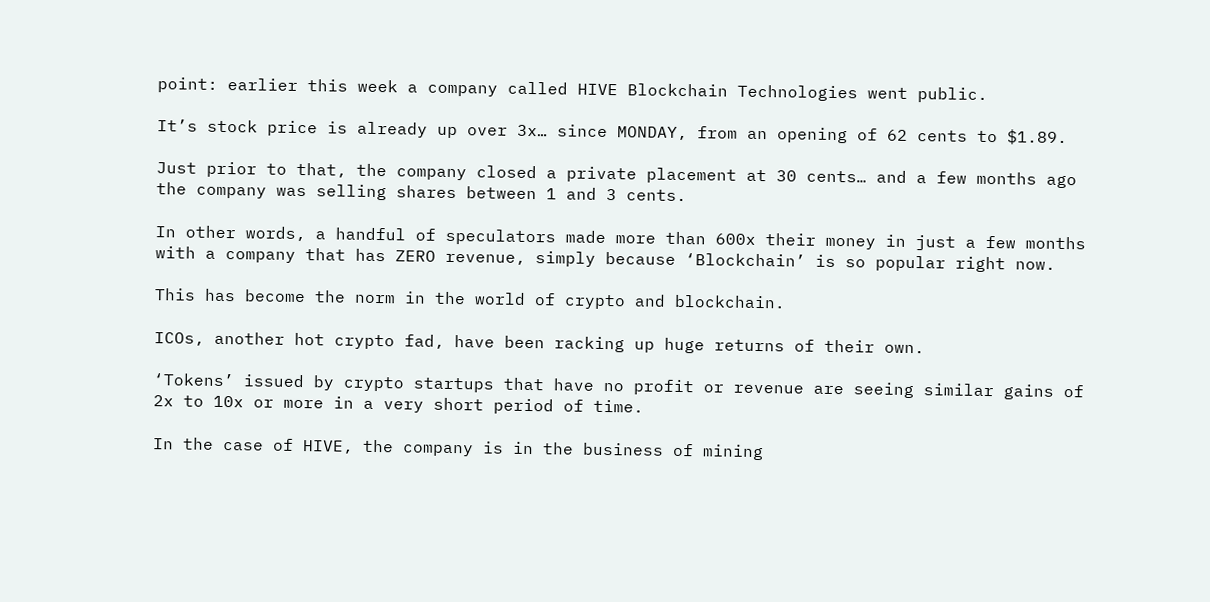point: earlier this week a company called HIVE Blockchain Technologies went public.

It’s stock price is already up over 3x… since MONDAY, from an opening of 62 cents to $1.89.

Just prior to that, the company closed a private placement at 30 cents… and a few months ago the company was selling shares between 1 and 3 cents.

In other words, a handful of speculators made more than 600x their money in just a few months with a company that has ZERO revenue, simply because ‘Blockchain’ is so popular right now.

This has become the norm in the world of crypto and blockchain.

ICOs, another hot crypto fad, have been racking up huge returns of their own.

‘Tokens’ issued by crypto startups that have no profit or revenue are seeing similar gains of 2x to 10x or more in a very short period of time.

In the case of HIVE, the company is in the business of mining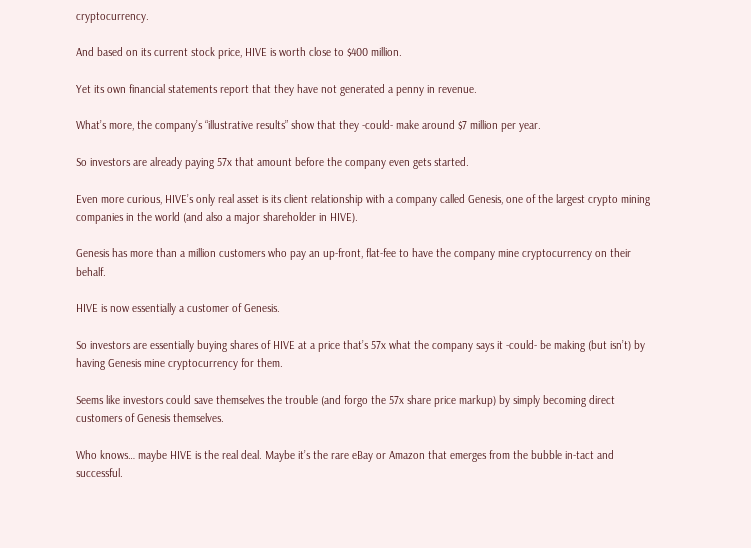cryptocurrency.

And based on its current stock price, HIVE is worth close to $400 million.

Yet its own financial statements report that they have not generated a penny in revenue.

What’s more, the company’s “illustrative results” show that they -could- make around $7 million per year.

So investors are already paying 57x that amount before the company even gets started.

Even more curious, HIVE’s only real asset is its client relationship with a company called Genesis, one of the largest crypto mining companies in the world (and also a major shareholder in HIVE).

Genesis has more than a million customers who pay an up-front, flat-fee to have the company mine cryptocurrency on their behalf.

HIVE is now essentially a customer of Genesis.

So investors are essentially buying shares of HIVE at a price that’s 57x what the company says it -could- be making (but isn’t) by having Genesis mine cryptocurrency for them.

Seems like investors could save themselves the trouble (and forgo the 57x share price markup) by simply becoming direct customers of Genesis themselves.

Who knows… maybe HIVE is the real deal. Maybe it’s the rare eBay or Amazon that emerges from the bubble in-tact and successful.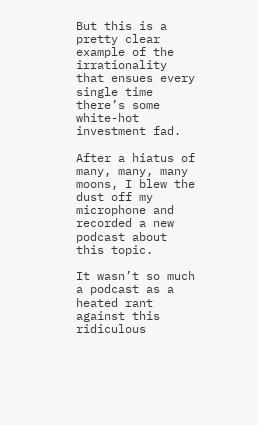But this is a pretty clear example of the irrationality that ensues every single time there’s some white-hot investment fad.

After a hiatus of many, many, many moons, I blew the dust off my microphone and recorded a new podcast about this topic.

It wasn’t so much a podcast as a heated rant against this ridiculous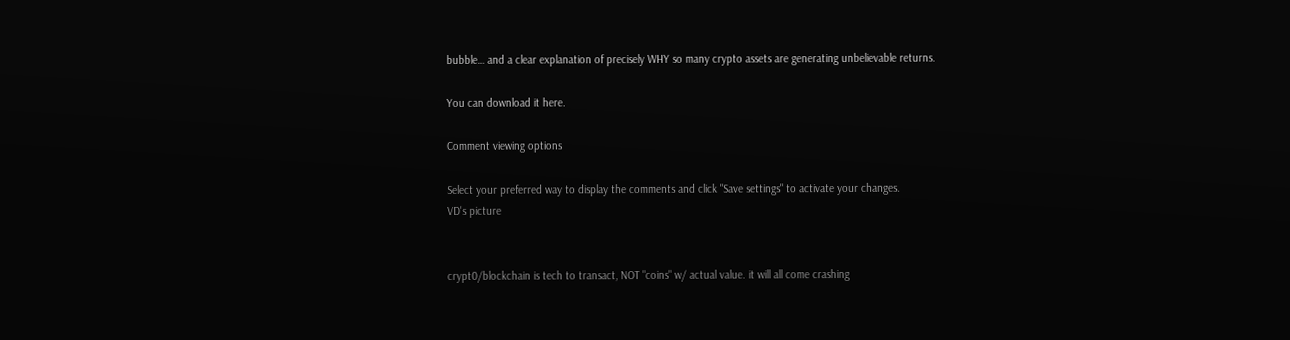bubble… and a clear explanation of precisely WHY so many crypto assets are generating unbelievable returns.

You can download it here.

Comment viewing options

Select your preferred way to display the comments and click "Save settings" to activate your changes.
VD's picture


crypt0/blockchain is tech to transact, NOT "coins" w/ actual value. it will all come crashing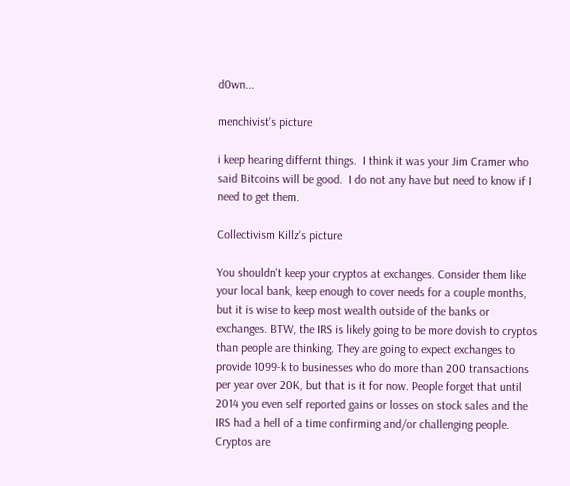d0wn...

menchivist's picture

i keep hearing differnt things.  I think it was your Jim Cramer who said Bitcoins will be good.  I do not any have but need to know if I need to get them.

Collectivism Killz's picture

You shouldn't keep your cryptos at exchanges. Consider them like your local bank, keep enough to cover needs for a couple months, but it is wise to keep most wealth outside of the banks or exchanges. BTW, the IRS is likely going to be more dovish to cryptos than people are thinking. They are going to expect exchanges to provide 1099-k to businesses who do more than 200 transactions per year over 20K, but that is it for now. People forget that until 2014 you even self reported gains or losses on stock sales and the IRS had a hell of a time confirming and/or challenging people. Cryptos are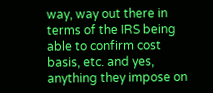way, way out there in terms of the IRS being able to confirm cost basis, etc. and yes, anything they impose on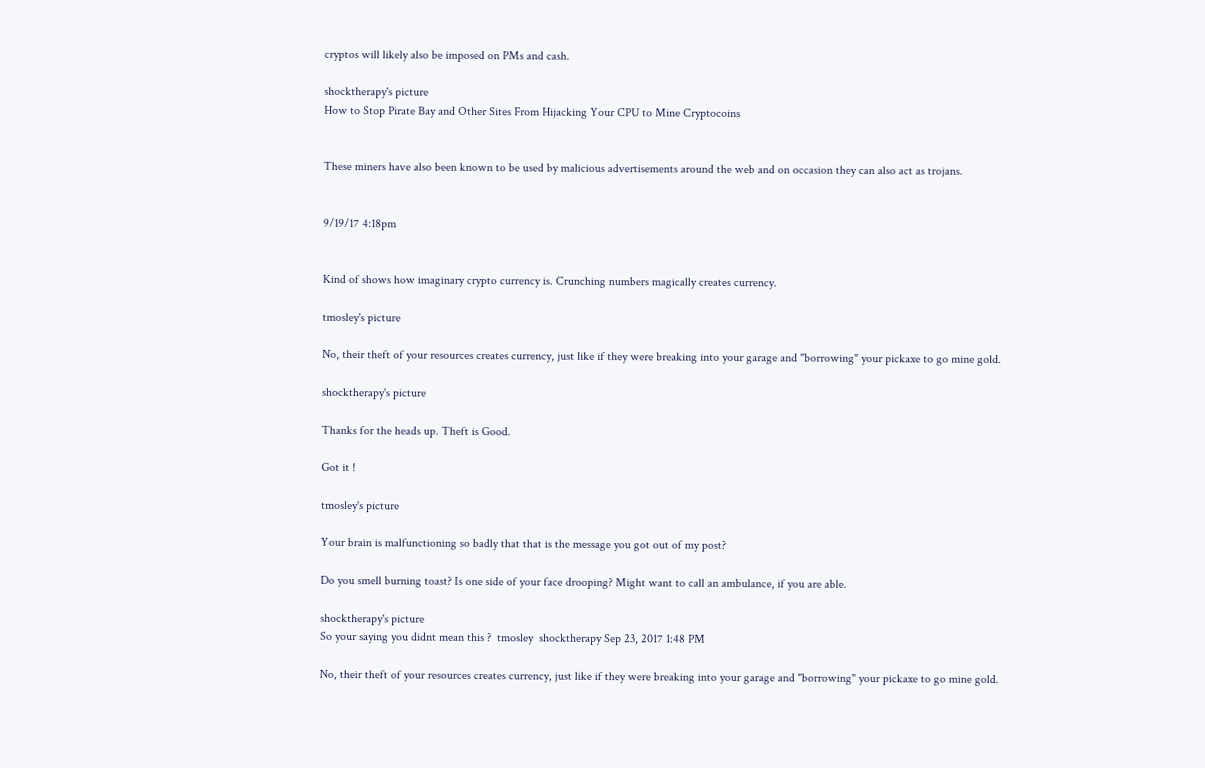cryptos will likely also be imposed on PMs and cash.

shocktherapy's picture
How to Stop Pirate Bay and Other Sites From Hijacking Your CPU to Mine Cryptocoins


These miners have also been known to be used by malicious advertisements around the web and on occasion they can also act as trojans.


9/19/17 4:18pm


Kind of shows how imaginary crypto currency is. Crunching numbers magically creates currency.

tmosley's picture

No, their theft of your resources creates currency, just like if they were breaking into your garage and "borrowing" your pickaxe to go mine gold.

shocktherapy's picture

Thanks for the heads up. Theft is Good.

Got it !

tmosley's picture

Your brain is malfunctioning so badly that that is the message you got out of my post?

Do you smell burning toast? Is one side of your face drooping? Might want to call an ambulance, if you are able.

shocktherapy's picture
So your saying you didnt mean this ?  tmosley  shocktherapy Sep 23, 2017 1:48 PM

No, their theft of your resources creates currency, just like if they were breaking into your garage and "borrowing" your pickaxe to go mine gold.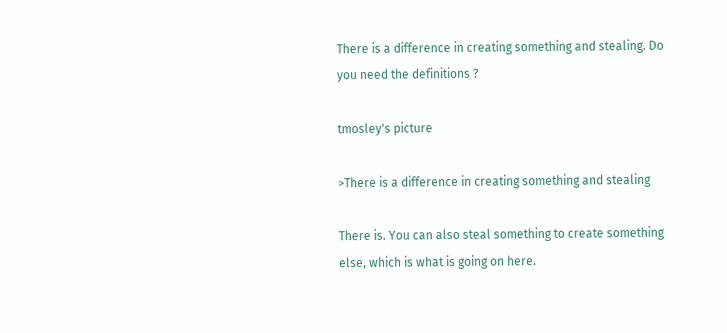There is a difference in creating something and stealing. Do you need the definitions ?

tmosley's picture

>There is a difference in creating something and stealing

There is. You can also steal something to create something else, which is what is going on here.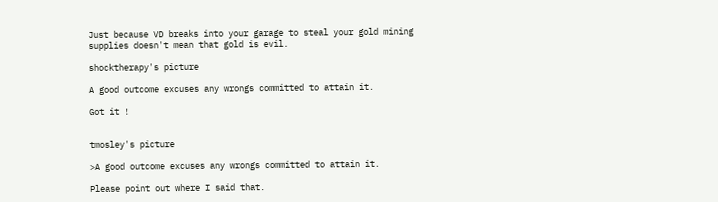Just because VD breaks into your garage to steal your gold mining supplies doesn't mean that gold is evil.

shocktherapy's picture

A good outcome excuses any wrongs committed to attain it.

Got it !


tmosley's picture

>A good outcome excuses any wrongs committed to attain it.

Please point out where I said that.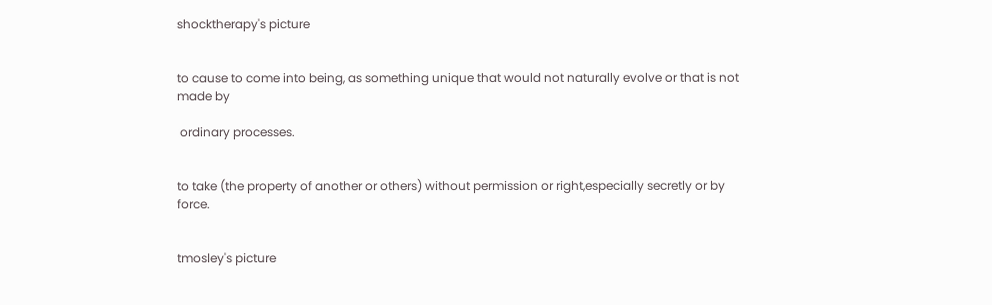shocktherapy's picture


to cause to come into being, as something unique that would not naturally evolve or that is not made by

 ordinary processes.


to take (the property of another or others) without permission or right,especially secretly or by force.


tmosley's picture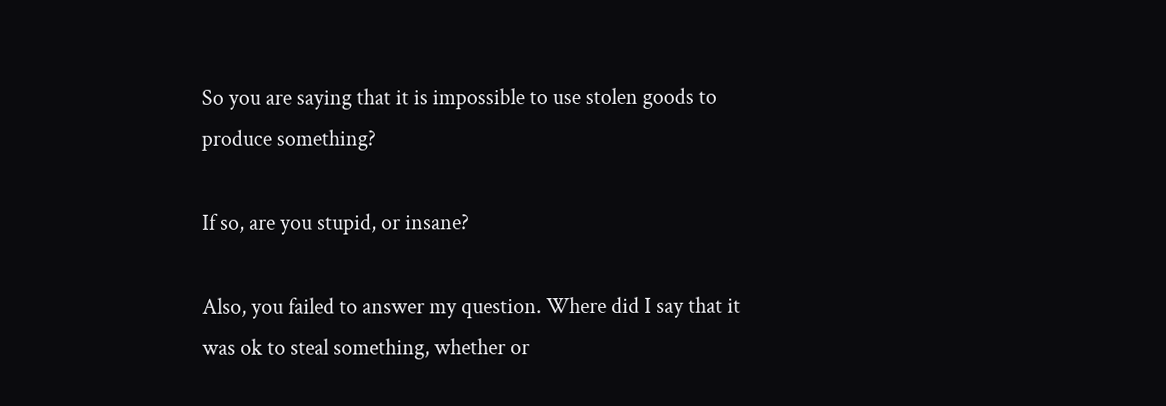So you are saying that it is impossible to use stolen goods to produce something?

If so, are you stupid, or insane?

Also, you failed to answer my question. Where did I say that it was ok to steal something, whether or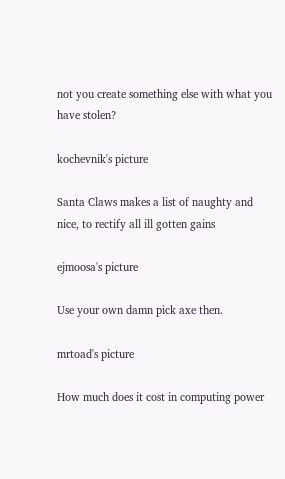not you create something else with what you have stolen?

kochevnik's picture

Santa Claws makes a list of naughty and nice, to rectify all ill gotten gains

ejmoosa's picture

Use your own damn pick axe then.

mrtoad's picture

How much does it cost in computing power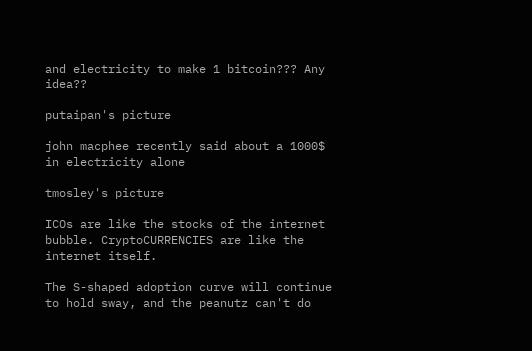and electricity to make 1 bitcoin??? Any idea??

putaipan's picture

john macphee recently said about a 1000$ in electricity alone

tmosley's picture

ICOs are like the stocks of the internet bubble. CryptoCURRENCIES are like the internet itself.

The S-shaped adoption curve will continue to hold sway, and the peanutz can't do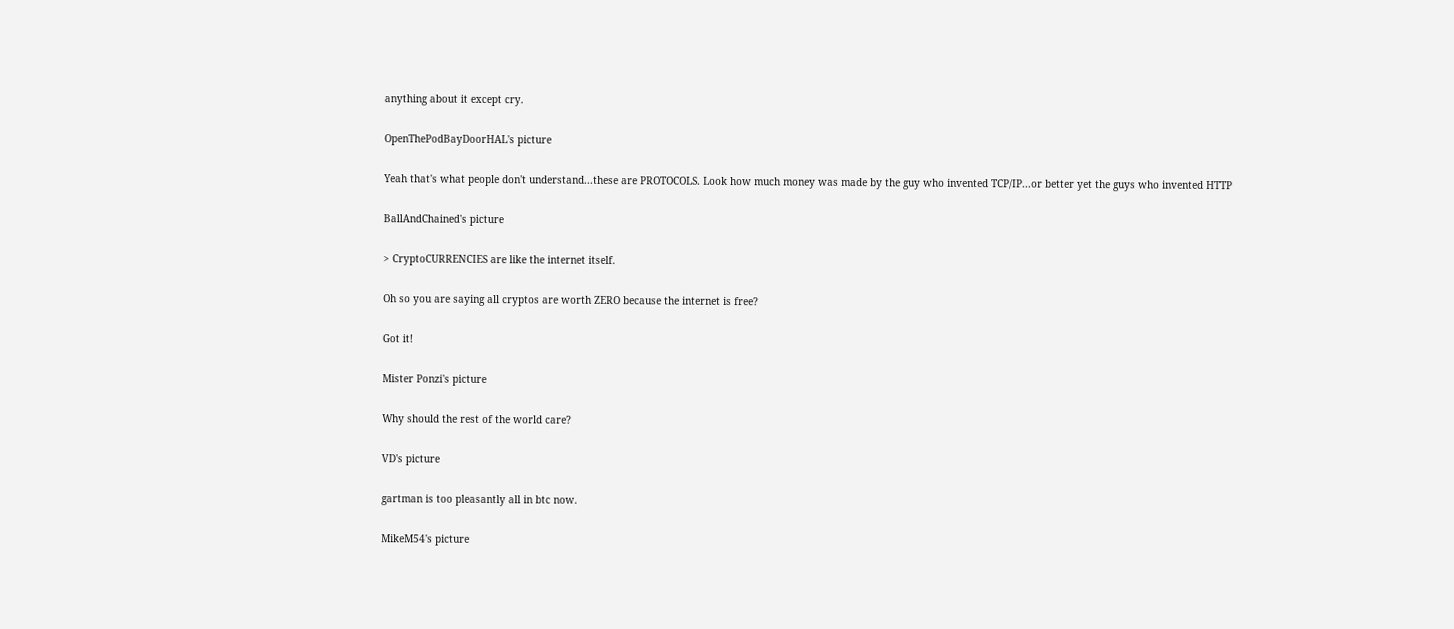anything about it except cry.

OpenThePodBayDoorHAL's picture

Yeah that's what people don't understand...these are PROTOCOLS. Look how much money was made by the guy who invented TCP/IP...or better yet the guys who invented HTTP

BallAndChained's picture

> CryptoCURRENCIES are like the internet itself.

Oh so you are saying all cryptos are worth ZERO because the internet is free?

Got it!

Mister Ponzi's picture

Why should the rest of the world care?

VD's picture

gartman is too pleasantly all in btc now.

MikeM54's picture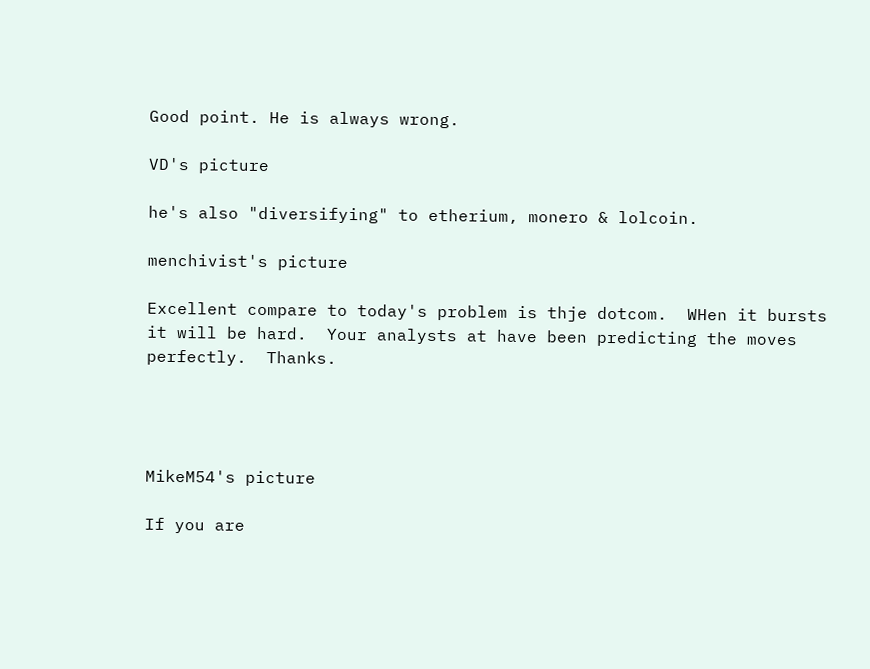Good point. He is always wrong.

VD's picture

he's also "diversifying" to etherium, monero & lolcoin.

menchivist's picture

Excellent compare to today's problem is thje dotcom.  WHen it bursts it will be hard.  Your analysts at have been predicting the moves perfectly.  Thanks.




MikeM54's picture

If you are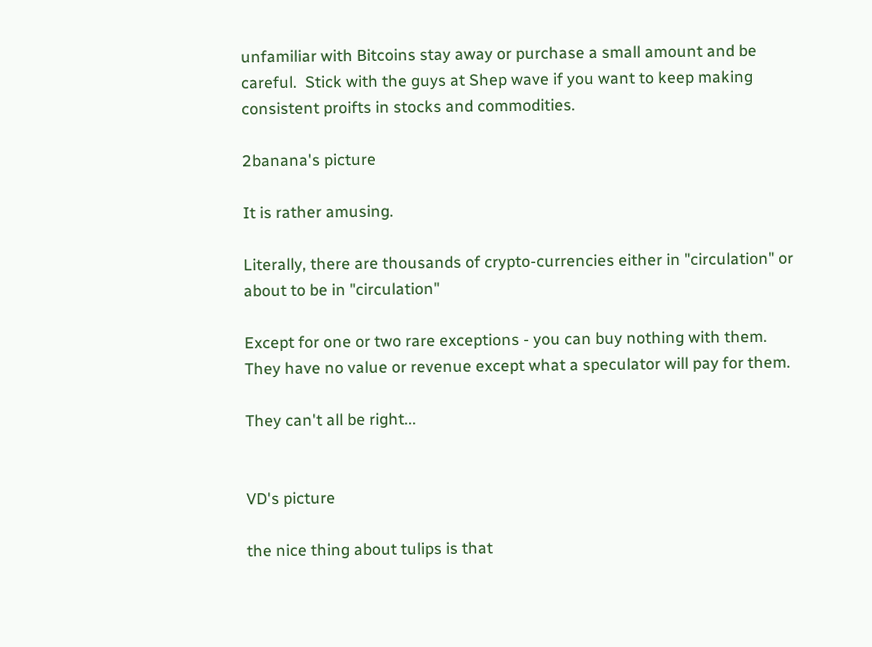unfamiliar with Bitcoins stay away or purchase a small amount and be careful.  Stick with the guys at Shep wave if you want to keep making consistent proifts in stocks and commodities.

2banana's picture

It is rather amusing.

Literally, there are thousands of crypto-currencies either in "circulation" or about to be in "circulation"

Except for one or two rare exceptions - you can buy nothing with them.  They have no value or revenue except what a speculator will pay for them.

They can't all be right...


VD's picture

the nice thing about tulips is that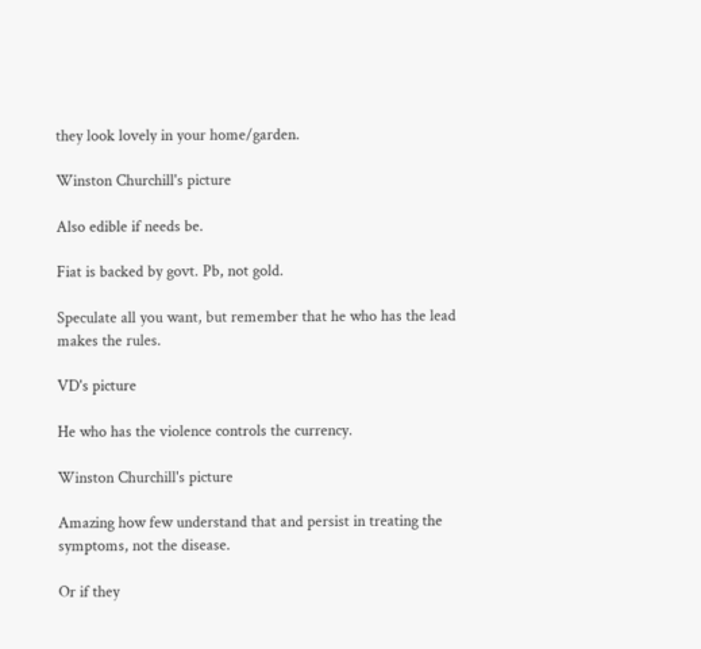they look lovely in your home/garden.

Winston Churchill's picture

Also edible if needs be.

Fiat is backed by govt. Pb, not gold.

Speculate all you want, but remember that he who has the lead makes the rules.

VD's picture

He who has the violence controls the currency.

Winston Churchill's picture

Amazing how few understand that and persist in treating the symptoms, not the disease.

Or if they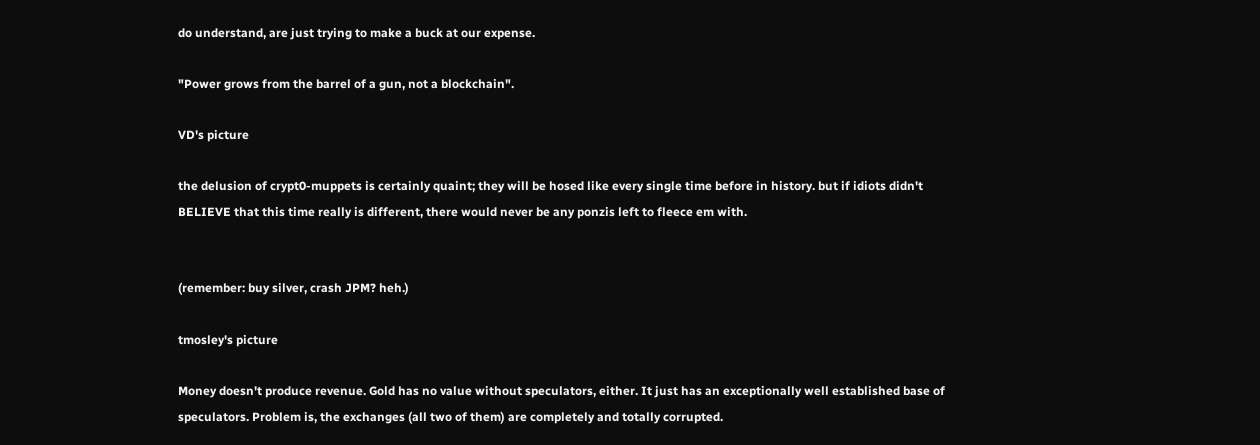do understand, are just trying to make a buck at our expense.

"Power grows from the barrel of a gun, not a blockchain".

VD's picture

the delusion of crypt0-muppets is certainly quaint; they will be hosed like every single time before in history. but if idiots didn't BELIEVE that this time really is different, there would never be any ponzis left to fleece em with.


(remember: buy silver, crash JPM? heh.)

tmosley's picture

Money doesn't produce revenue. Gold has no value without speculators, either. It just has an exceptionally well established base of speculators. Problem is, the exchanges (all two of them) are completely and totally corrupted.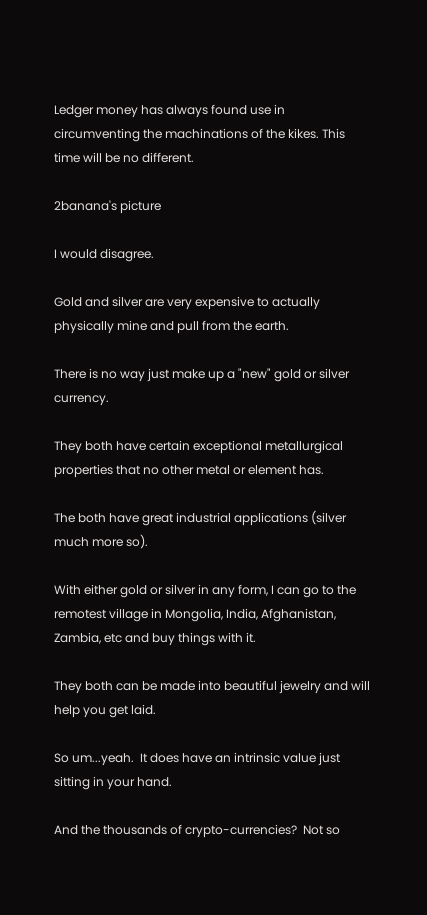Ledger money has always found use in circumventing the machinations of the kikes. This time will be no different.

2banana's picture

I would disagree.

Gold and silver are very expensive to actually physically mine and pull from the earth.

There is no way just make up a "new" gold or silver currency.

They both have certain exceptional metallurgical properties that no other metal or element has.

The both have great industrial applications (silver much more so).

With either gold or silver in any form, I can go to the remotest village in Mongolia, India, Afghanistan, Zambia, etc and buy things with it.

They both can be made into beautiful jewelry and will help you get laid.

So um...yeah.  It does have an intrinsic value just sitting in your hand.

And the thousands of crypto-currencies?  Not so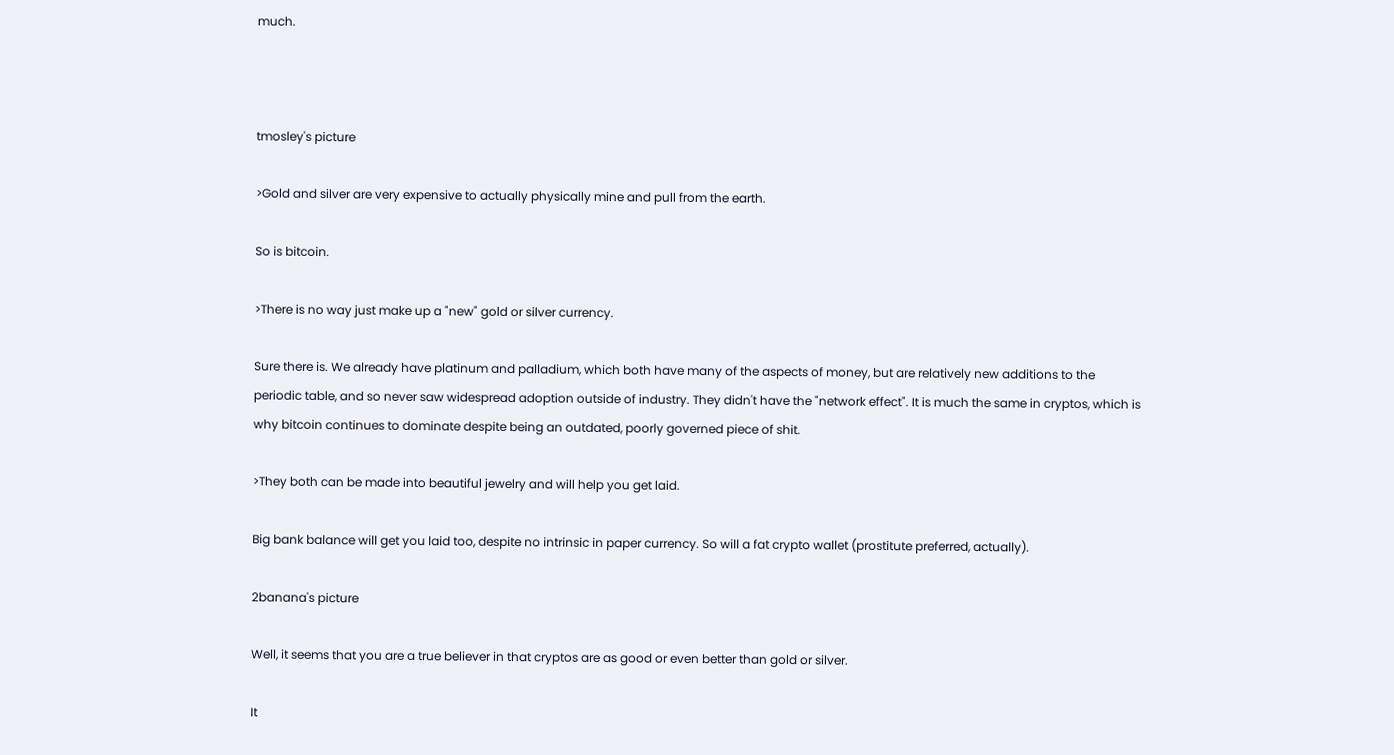much.



tmosley's picture

>Gold and silver are very expensive to actually physically mine and pull from the earth.

So is bitcoin.

>There is no way just make up a "new" gold or silver currency.

Sure there is. We already have platinum and palladium, which both have many of the aspects of money, but are relatively new additions to the periodic table, and so never saw widespread adoption outside of industry. They didn't have the "network effect". It is much the same in cryptos, which is why bitcoin continues to dominate despite being an outdated, poorly governed piece of shit.

>They both can be made into beautiful jewelry and will help you get laid.

Big bank balance will get you laid too, despite no intrinsic in paper currency. So will a fat crypto wallet (prostitute preferred, actually).

2banana's picture

Well, it seems that you are a true believer in that cryptos are as good or even better than gold or silver.

It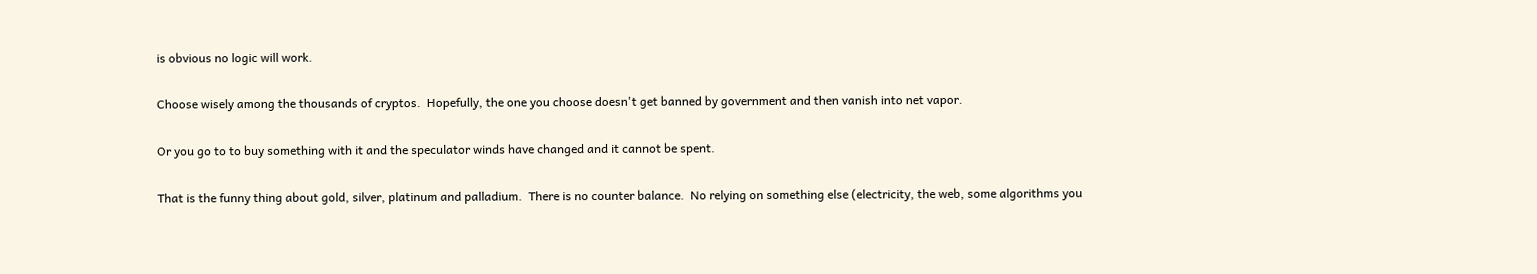is obvious no logic will work.

Choose wisely among the thousands of cryptos.  Hopefully, the one you choose doesn't get banned by government and then vanish into net vapor.

Or you go to to buy something with it and the speculator winds have changed and it cannot be spent.

That is the funny thing about gold, silver, platinum and palladium.  There is no counter balance.  No relying on something else (electricity, the web, some algorithms you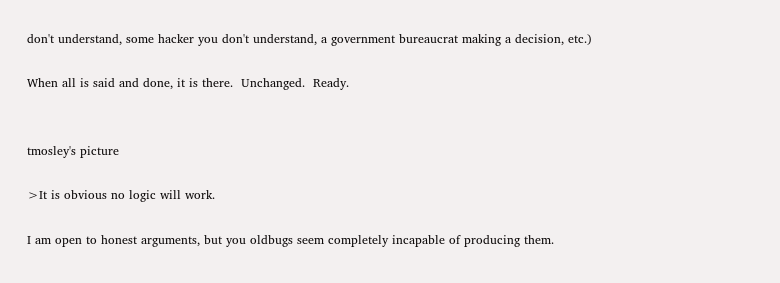don't understand, some hacker you don't understand, a government bureaucrat making a decision, etc.)

When all is said and done, it is there.  Unchanged.  Ready.


tmosley's picture

>It is obvious no logic will work.

I am open to honest arguments, but you oldbugs seem completely incapable of producing them.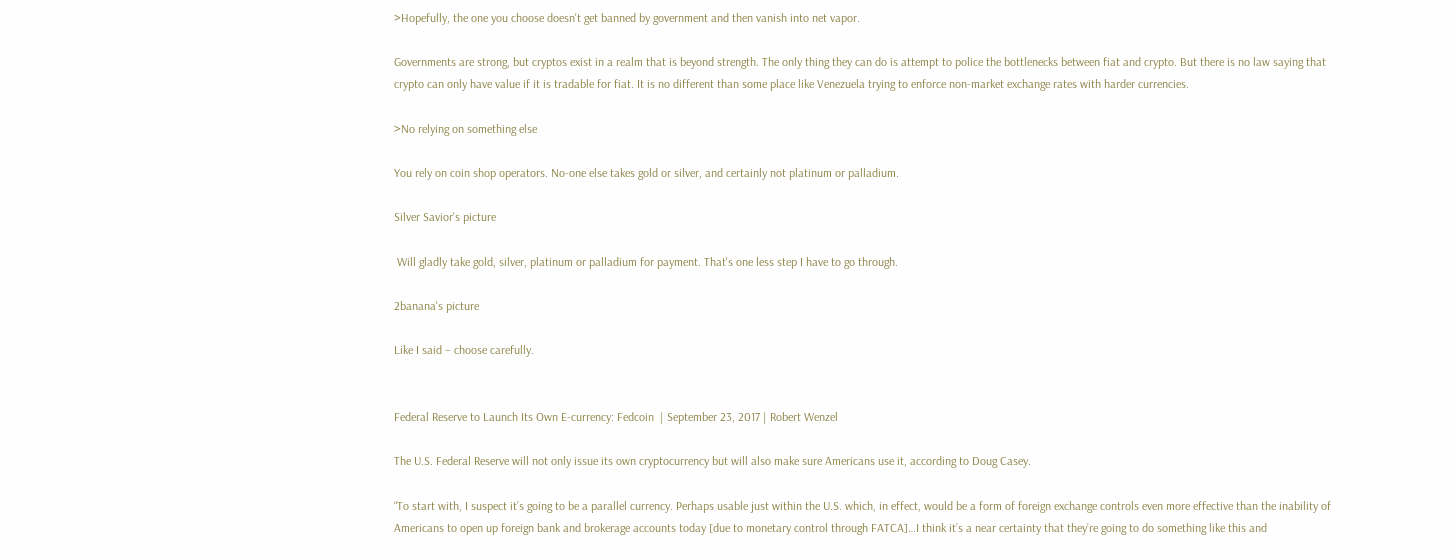>Hopefully, the one you choose doesn't get banned by government and then vanish into net vapor.

Governments are strong, but cryptos exist in a realm that is beyond strength. The only thing they can do is attempt to police the bottlenecks between fiat and crypto. But there is no law saying that crypto can only have value if it is tradable for fiat. It is no different than some place like Venezuela trying to enforce non-market exchange rates with harder currencies.

>No relying on something else

You rely on coin shop operators. No-one else takes gold or silver, and certainly not platinum or palladium.

Silver Savior's picture

 Will gladly take gold, silver, platinum or palladium for payment. That's one less step I have to go through.

2banana's picture

Like I said – choose carefully.


Federal Reserve to Launch Its Own E-currency: Fedcoin  | September 23, 2017 | Robert Wenzel

The U.S. Federal Reserve will not only issue its own cryptocurrency but will also make sure Americans use it, according to Doug Casey.

“To start with, I suspect it’s going to be a parallel currency. Perhaps usable just within the U.S. which, in effect, would be a form of foreign exchange controls even more effective than the inability of Americans to open up foreign bank and brokerage accounts today [due to monetary control through FATCA]…I think it’s a near certainty that they’re going to do something like this and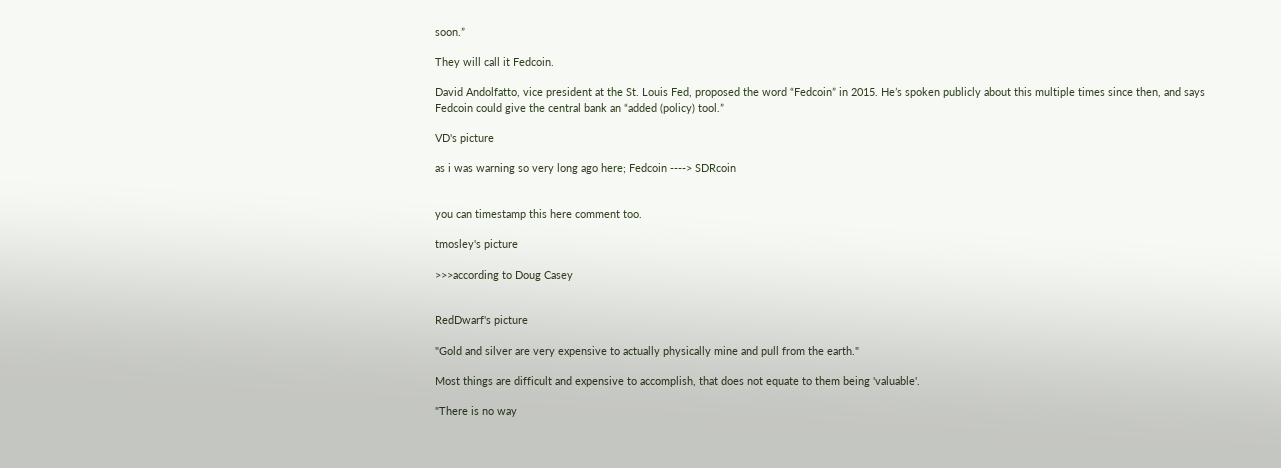soon.”

They will call it Fedcoin.

David Andolfatto, vice president at the St. Louis Fed, proposed the word “Fedcoin” in 2015. He’s spoken publicly about this multiple times since then, and says Fedcoin could give the central bank an “added (policy) tool.”

VD's picture

as i was warning so very long ago here; Fedcoin ----> SDRcoin


you can timestamp this here comment too.

tmosley's picture

>>>according to Doug Casey


RedDwarf's picture

"Gold and silver are very expensive to actually physically mine and pull from the earth."

Most things are difficult and expensive to accomplish, that does not equate to them being 'valuable'.

"There is no way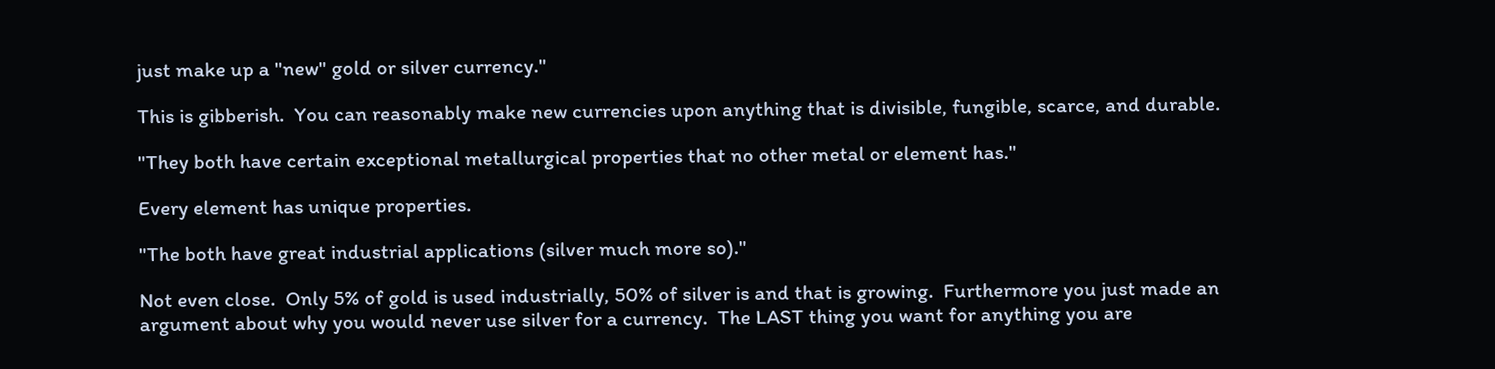just make up a "new" gold or silver currency."

This is gibberish.  You can reasonably make new currencies upon anything that is divisible, fungible, scarce, and durable.

"They both have certain exceptional metallurgical properties that no other metal or element has."

Every element has unique properties.

"The both have great industrial applications (silver much more so)."

Not even close.  Only 5% of gold is used industrially, 50% of silver is and that is growing.  Furthermore you just made an argument about why you would never use silver for a currency.  The LAST thing you want for anything you are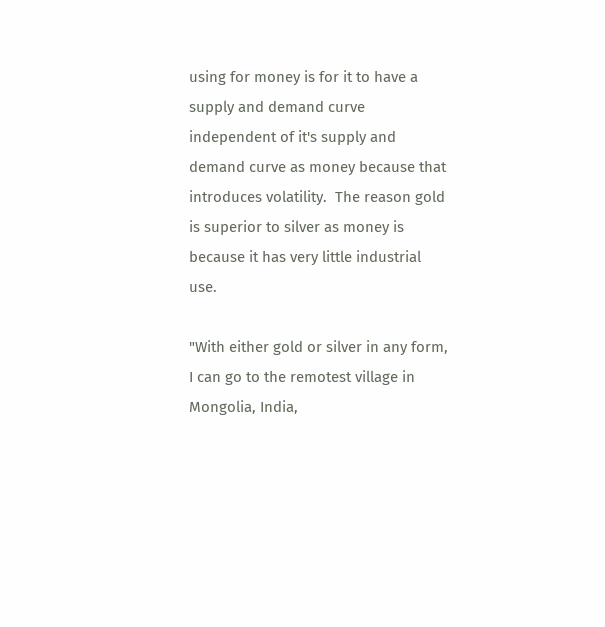using for money is for it to have a supply and demand curve independent of it's supply and demand curve as money because that introduces volatility.  The reason gold is superior to silver as money is because it has very little industrial use.

"With either gold or silver in any form, I can go to the remotest village in Mongolia, India,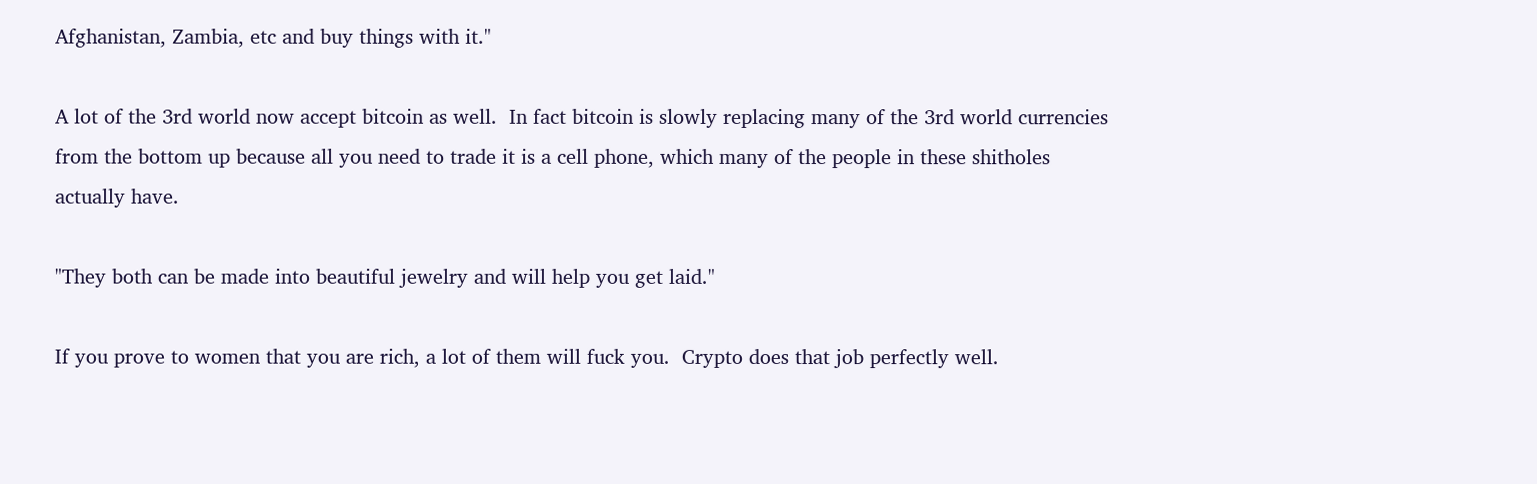Afghanistan, Zambia, etc and buy things with it."

A lot of the 3rd world now accept bitcoin as well.  In fact bitcoin is slowly replacing many of the 3rd world currencies from the bottom up because all you need to trade it is a cell phone, which many of the people in these shitholes actually have.

"They both can be made into beautiful jewelry and will help you get laid."

If you prove to women that you are rich, a lot of them will fuck you.  Crypto does that job perfectly well.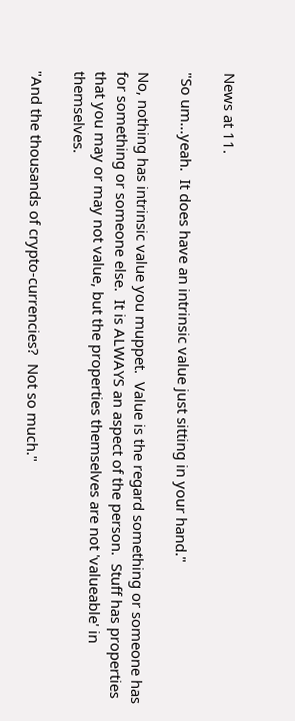News at 11.

"So um...yeah.  It does have an intrinsic value just sitting in your hand."

No, nothing has intrinsic value you muppet.  Value is the regard something or someone has for something or someone else.  It is ALWAYS an aspect of the person.  Stuff has properties that you may or may not value, but the properties themselves are not 'valueable' in themselves.

"And the thousands of crypto-currencies?  Not so much."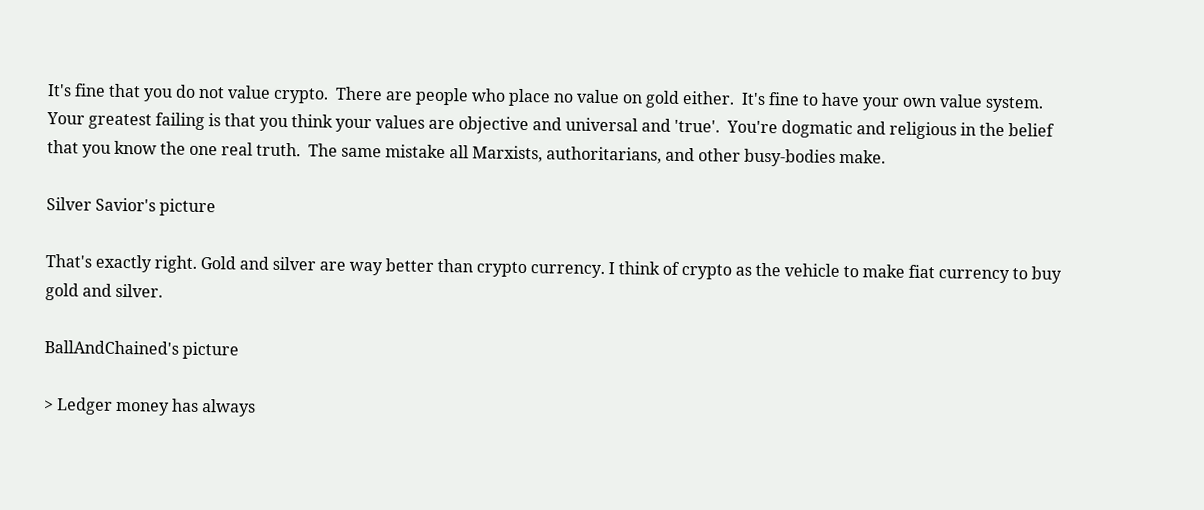It's fine that you do not value crypto.  There are people who place no value on gold either.  It's fine to have your own value system.  Your greatest failing is that you think your values are objective and universal and 'true'.  You're dogmatic and religious in the belief that you know the one real truth.  The same mistake all Marxists, authoritarians, and other busy-bodies make.

Silver Savior's picture

That's exactly right. Gold and silver are way better than crypto currency. I think of crypto as the vehicle to make fiat currency to buy gold and silver.

BallAndChained's picture

> Ledger money has always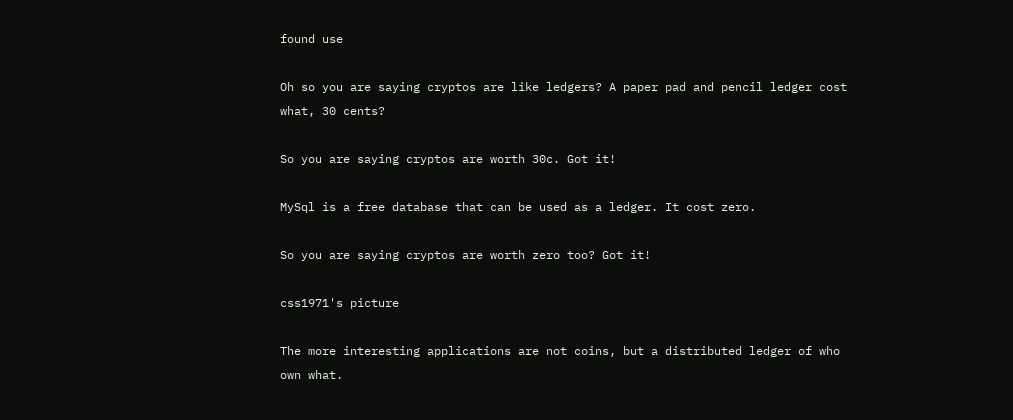found use

Oh so you are saying cryptos are like ledgers? A paper pad and pencil ledger cost what, 30 cents?

So you are saying cryptos are worth 30c. Got it!

MySql is a free database that can be used as a ledger. It cost zero.

So you are saying cryptos are worth zero too? Got it!

css1971's picture

The more interesting applications are not coins, but a distributed ledger of who own what.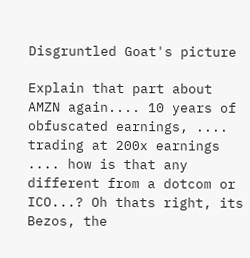Disgruntled Goat's picture

Explain that part about AMZN again.... 10 years of obfuscated earnings, .... trading at 200x earnings .... how is that any different from a dotcom or ICO...? Oh thats right, its Bezos, the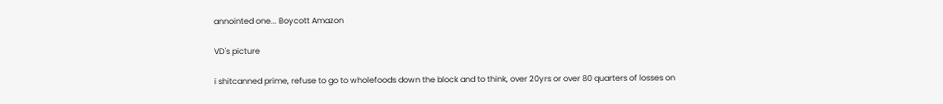annointed one... Boycott Amazon

VD's picture

i shitcanned prime, refuse to go to wholefoods down the block and to think, over 20yrs or over 80 quarters of losses on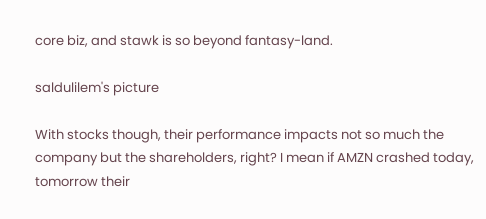core biz, and stawk is so beyond fantasy-land.

saldulilem's picture

With stocks though, their performance impacts not so much the company but the shareholders, right? I mean if AMZN crashed today, tomorrow their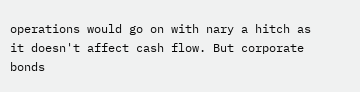operations would go on with nary a hitch as it doesn't affect cash flow. But corporate bonds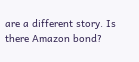are a different story. Is there Amazon bond?